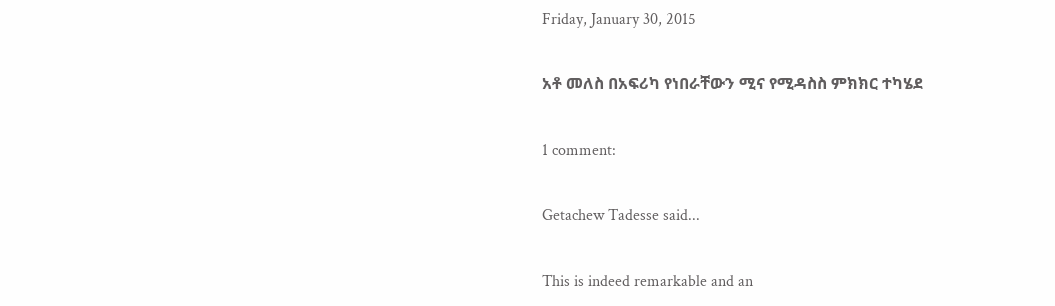Friday, January 30, 2015

አቶ መለስ በአፍሪካ የነበራቸውን ሚና የሚዳስስ ምክክር ተካሄደ

1 comment:

Getachew Tadesse said...

This is indeed remarkable and an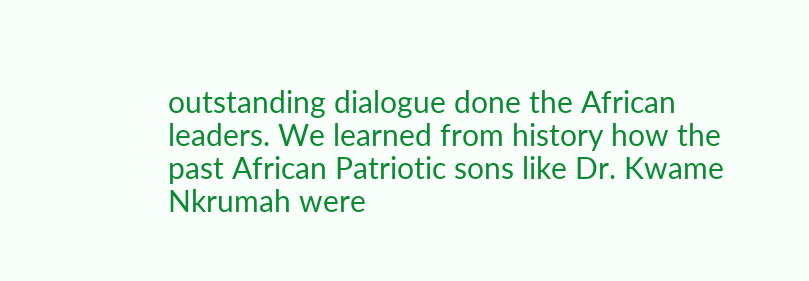outstanding dialogue done the African leaders. We learned from history how the past African Patriotic sons like Dr. Kwame Nkrumah were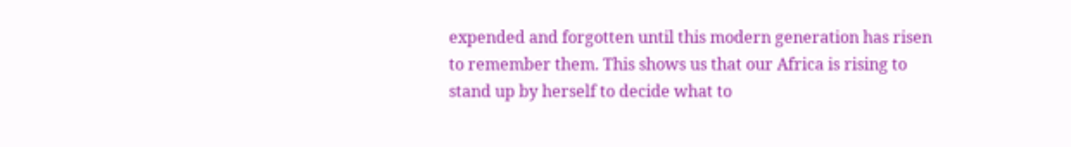expended and forgotten until this modern generation has risen to remember them. This shows us that our Africa is rising to stand up by herself to decide what to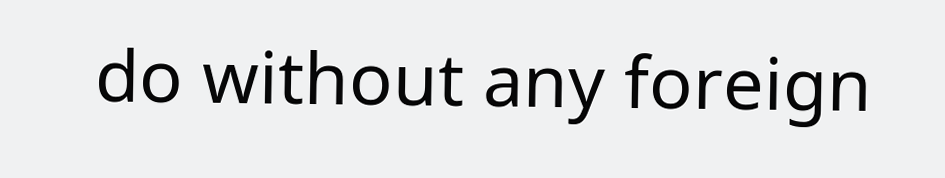do without any foreign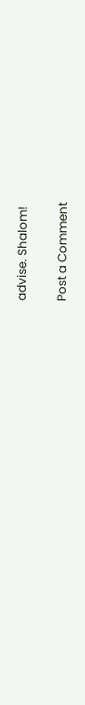advise. Shalom!

Post a Comment